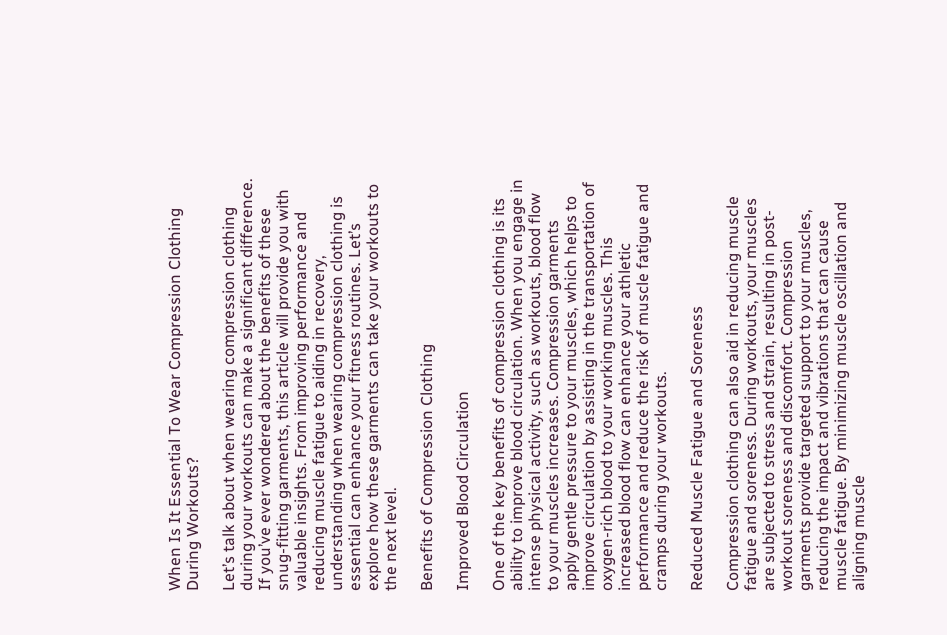When Is It Essential To Wear Compression Clothing During Workouts?

Let’s talk about when wearing compression clothing during your workouts can make a significant difference. If you’ve ever wondered about the benefits of these snug-fitting garments, this article will provide you with valuable insights. From improving performance and reducing muscle fatigue to aiding in recovery, understanding when wearing compression clothing is essential can enhance your fitness routines. Let’s explore how these garments can take your workouts to the next level.

Benefits of Compression Clothing

Improved Blood Circulation

One of the key benefits of compression clothing is its ability to improve blood circulation. When you engage in intense physical activity, such as workouts, blood flow to your muscles increases. Compression garments apply gentle pressure to your muscles, which helps to improve circulation by assisting in the transportation of oxygen-rich blood to your working muscles. This increased blood flow can enhance your athletic performance and reduce the risk of muscle fatigue and cramps during your workouts.

Reduced Muscle Fatigue and Soreness

Compression clothing can also aid in reducing muscle fatigue and soreness. During workouts, your muscles are subjected to stress and strain, resulting in post-workout soreness and discomfort. Compression garments provide targeted support to your muscles, reducing the impact and vibrations that can cause muscle fatigue. By minimizing muscle oscillation and aligning muscle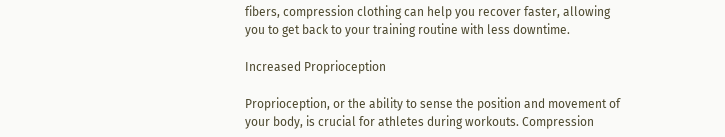fibers, compression clothing can help you recover faster, allowing you to get back to your training routine with less downtime.

Increased Proprioception

Proprioception, or the ability to sense the position and movement of your body, is crucial for athletes during workouts. Compression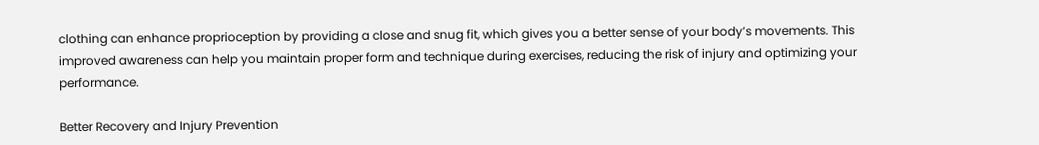clothing can enhance proprioception by providing a close and snug fit, which gives you a better sense of your body’s movements. This improved awareness can help you maintain proper form and technique during exercises, reducing the risk of injury and optimizing your performance.

Better Recovery and Injury Prevention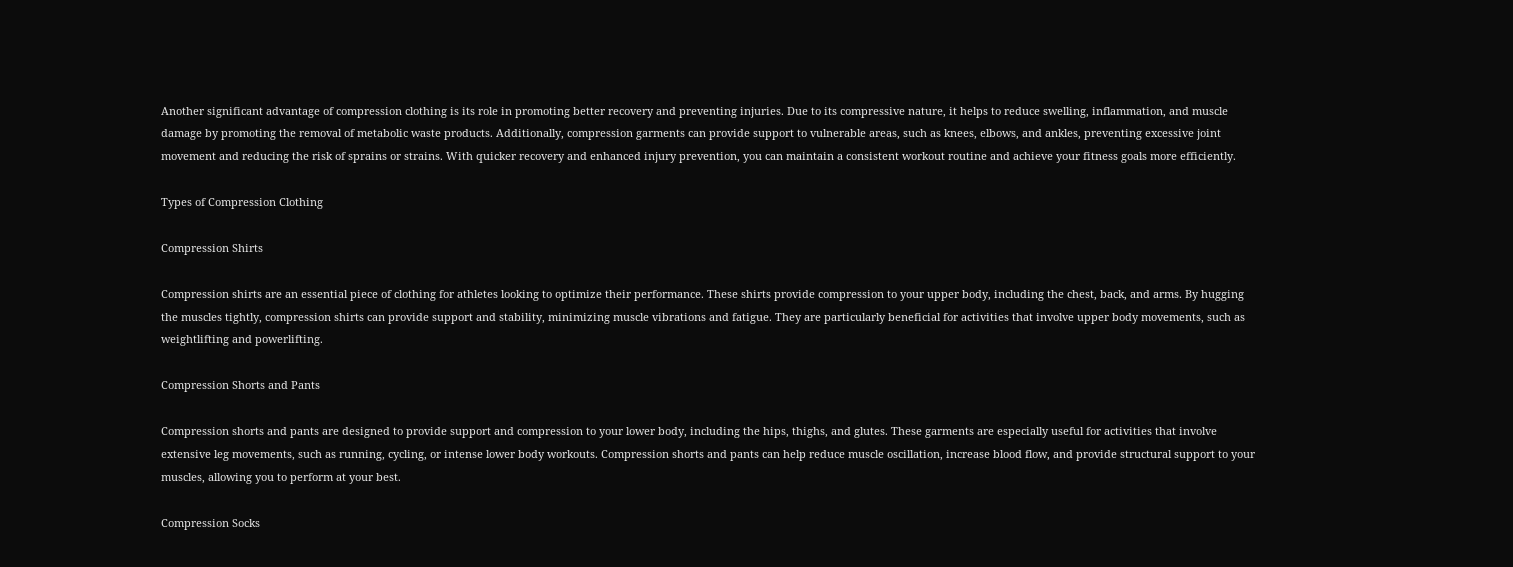Another significant advantage of compression clothing is its role in promoting better recovery and preventing injuries. Due to its compressive nature, it helps to reduce swelling, inflammation, and muscle damage by promoting the removal of metabolic waste products. Additionally, compression garments can provide support to vulnerable areas, such as knees, elbows, and ankles, preventing excessive joint movement and reducing the risk of sprains or strains. With quicker recovery and enhanced injury prevention, you can maintain a consistent workout routine and achieve your fitness goals more efficiently.

Types of Compression Clothing

Compression Shirts

Compression shirts are an essential piece of clothing for athletes looking to optimize their performance. These shirts provide compression to your upper body, including the chest, back, and arms. By hugging the muscles tightly, compression shirts can provide support and stability, minimizing muscle vibrations and fatigue. They are particularly beneficial for activities that involve upper body movements, such as weightlifting and powerlifting.

Compression Shorts and Pants

Compression shorts and pants are designed to provide support and compression to your lower body, including the hips, thighs, and glutes. These garments are especially useful for activities that involve extensive leg movements, such as running, cycling, or intense lower body workouts. Compression shorts and pants can help reduce muscle oscillation, increase blood flow, and provide structural support to your muscles, allowing you to perform at your best.

Compression Socks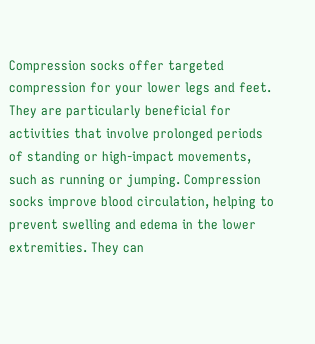Compression socks offer targeted compression for your lower legs and feet. They are particularly beneficial for activities that involve prolonged periods of standing or high-impact movements, such as running or jumping. Compression socks improve blood circulation, helping to prevent swelling and edema in the lower extremities. They can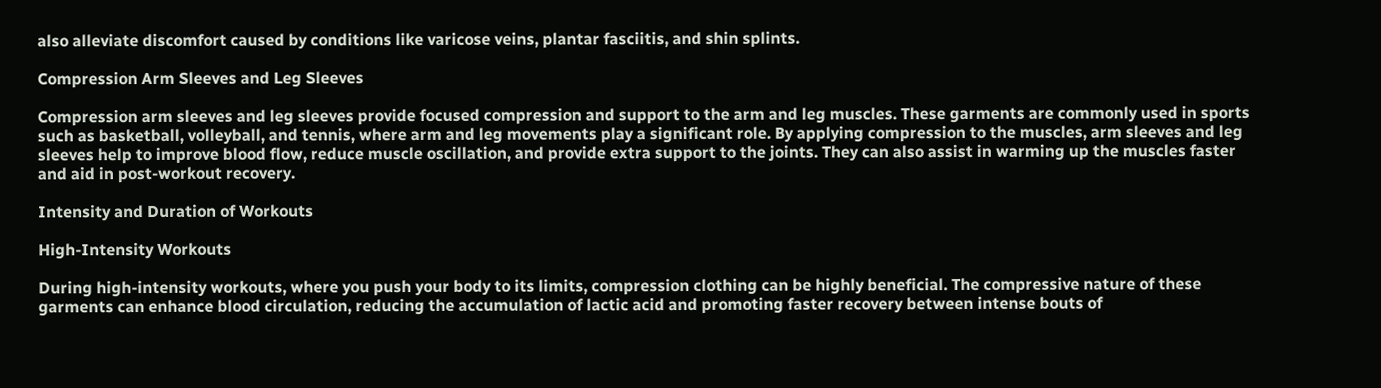also alleviate discomfort caused by conditions like varicose veins, plantar fasciitis, and shin splints.

Compression Arm Sleeves and Leg Sleeves

Compression arm sleeves and leg sleeves provide focused compression and support to the arm and leg muscles. These garments are commonly used in sports such as basketball, volleyball, and tennis, where arm and leg movements play a significant role. By applying compression to the muscles, arm sleeves and leg sleeves help to improve blood flow, reduce muscle oscillation, and provide extra support to the joints. They can also assist in warming up the muscles faster and aid in post-workout recovery.

Intensity and Duration of Workouts

High-Intensity Workouts

During high-intensity workouts, where you push your body to its limits, compression clothing can be highly beneficial. The compressive nature of these garments can enhance blood circulation, reducing the accumulation of lactic acid and promoting faster recovery between intense bouts of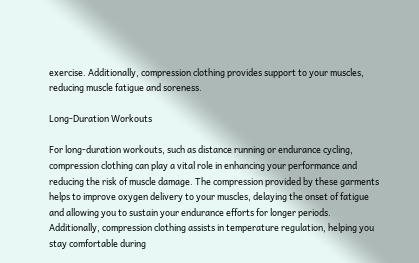exercise. Additionally, compression clothing provides support to your muscles, reducing muscle fatigue and soreness.

Long-Duration Workouts

For long-duration workouts, such as distance running or endurance cycling, compression clothing can play a vital role in enhancing your performance and reducing the risk of muscle damage. The compression provided by these garments helps to improve oxygen delivery to your muscles, delaying the onset of fatigue and allowing you to sustain your endurance efforts for longer periods. Additionally, compression clothing assists in temperature regulation, helping you stay comfortable during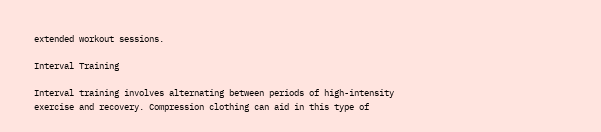extended workout sessions.

Interval Training

Interval training involves alternating between periods of high-intensity exercise and recovery. Compression clothing can aid in this type of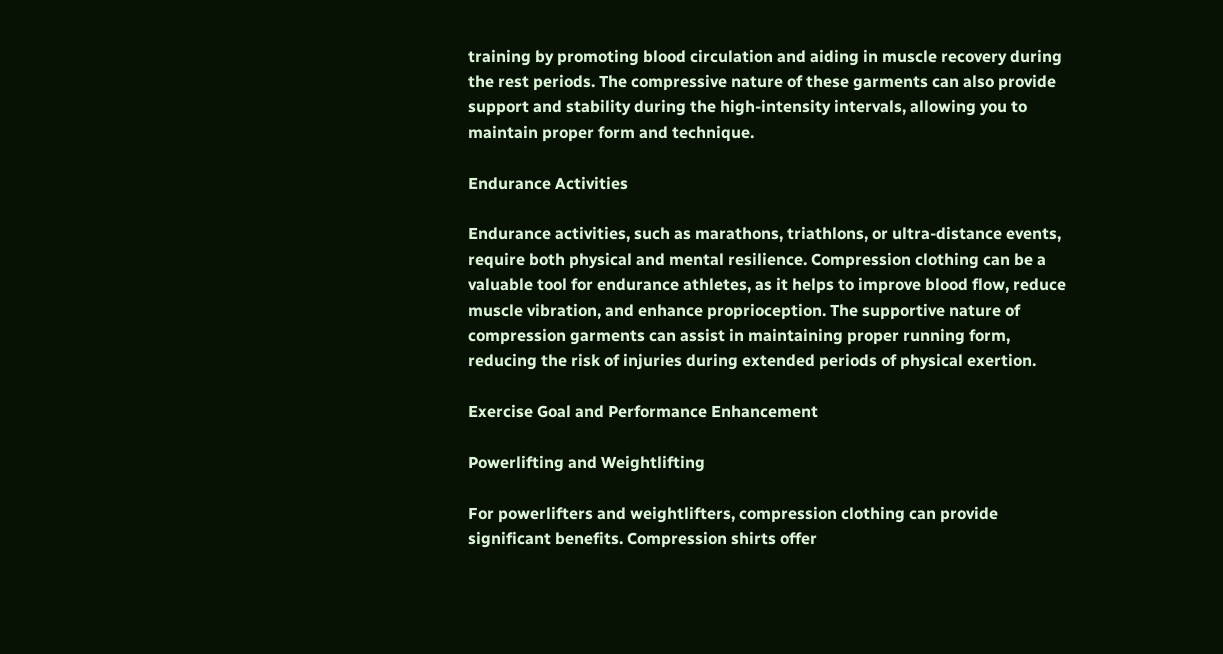training by promoting blood circulation and aiding in muscle recovery during the rest periods. The compressive nature of these garments can also provide support and stability during the high-intensity intervals, allowing you to maintain proper form and technique.

Endurance Activities

Endurance activities, such as marathons, triathlons, or ultra-distance events, require both physical and mental resilience. Compression clothing can be a valuable tool for endurance athletes, as it helps to improve blood flow, reduce muscle vibration, and enhance proprioception. The supportive nature of compression garments can assist in maintaining proper running form, reducing the risk of injuries during extended periods of physical exertion.

Exercise Goal and Performance Enhancement

Powerlifting and Weightlifting

For powerlifters and weightlifters, compression clothing can provide significant benefits. Compression shirts offer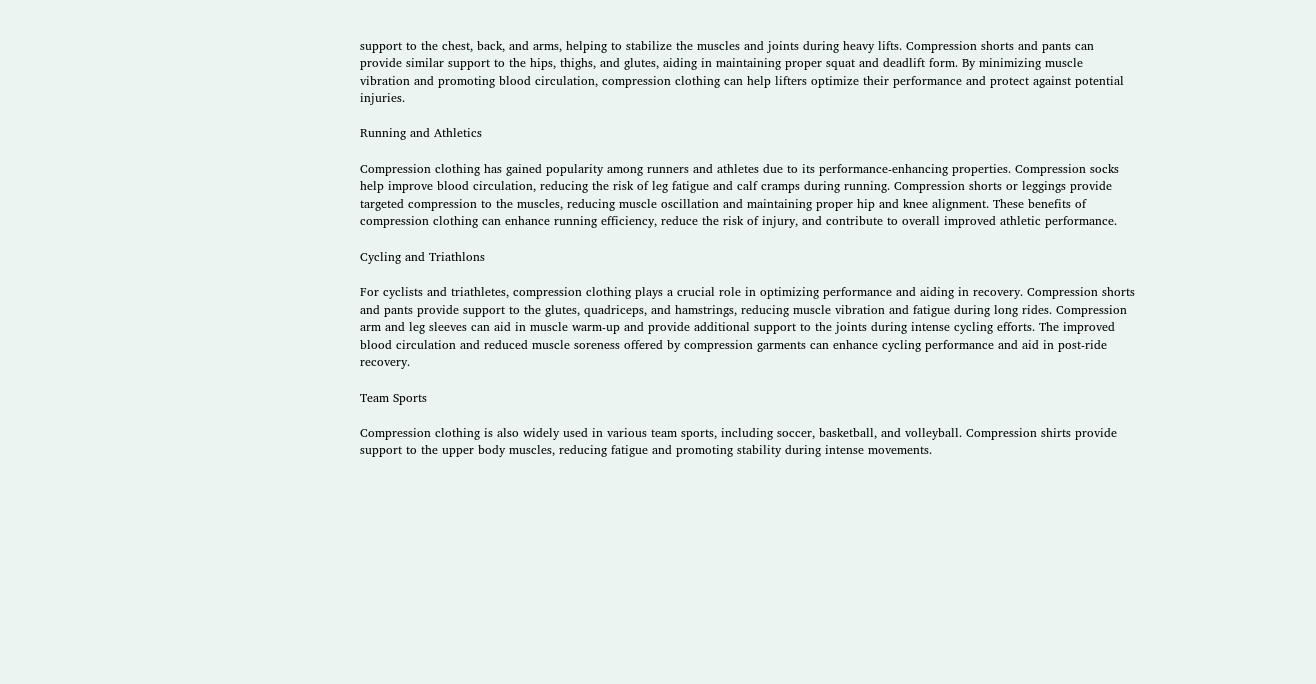support to the chest, back, and arms, helping to stabilize the muscles and joints during heavy lifts. Compression shorts and pants can provide similar support to the hips, thighs, and glutes, aiding in maintaining proper squat and deadlift form. By minimizing muscle vibration and promoting blood circulation, compression clothing can help lifters optimize their performance and protect against potential injuries.

Running and Athletics

Compression clothing has gained popularity among runners and athletes due to its performance-enhancing properties. Compression socks help improve blood circulation, reducing the risk of leg fatigue and calf cramps during running. Compression shorts or leggings provide targeted compression to the muscles, reducing muscle oscillation and maintaining proper hip and knee alignment. These benefits of compression clothing can enhance running efficiency, reduce the risk of injury, and contribute to overall improved athletic performance.

Cycling and Triathlons

For cyclists and triathletes, compression clothing plays a crucial role in optimizing performance and aiding in recovery. Compression shorts and pants provide support to the glutes, quadriceps, and hamstrings, reducing muscle vibration and fatigue during long rides. Compression arm and leg sleeves can aid in muscle warm-up and provide additional support to the joints during intense cycling efforts. The improved blood circulation and reduced muscle soreness offered by compression garments can enhance cycling performance and aid in post-ride recovery.

Team Sports

Compression clothing is also widely used in various team sports, including soccer, basketball, and volleyball. Compression shirts provide support to the upper body muscles, reducing fatigue and promoting stability during intense movements.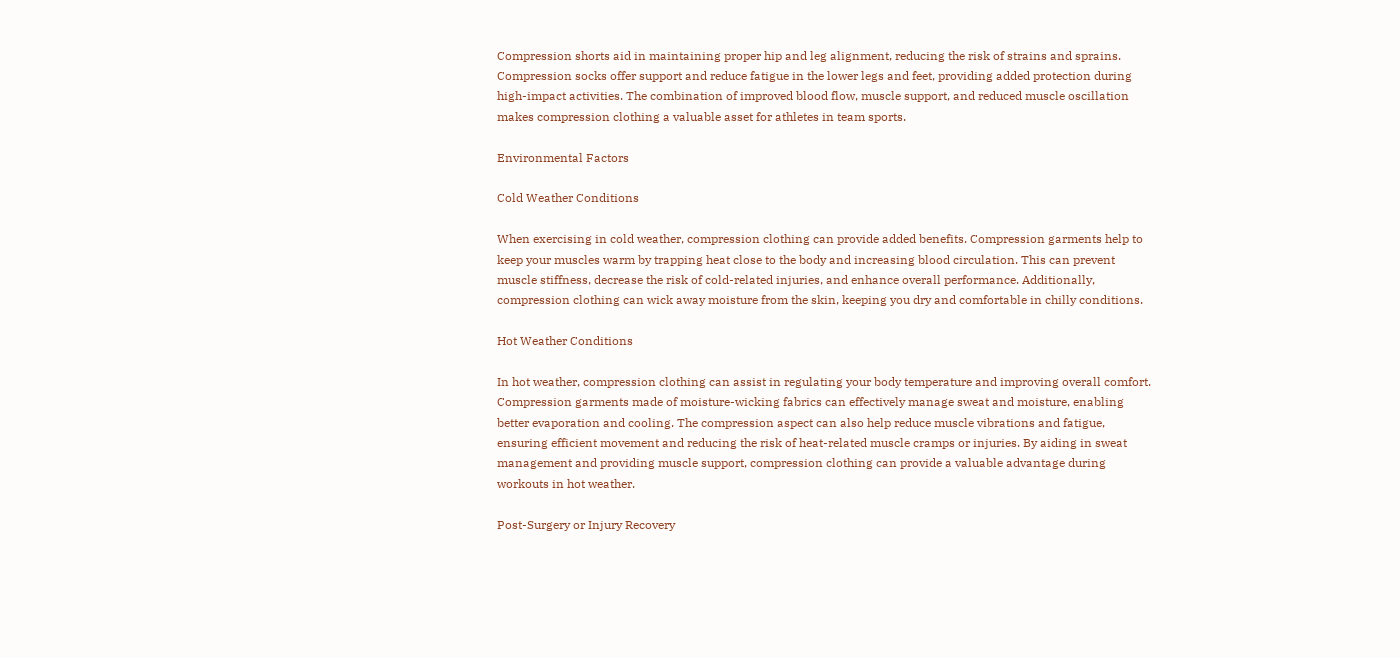Compression shorts aid in maintaining proper hip and leg alignment, reducing the risk of strains and sprains. Compression socks offer support and reduce fatigue in the lower legs and feet, providing added protection during high-impact activities. The combination of improved blood flow, muscle support, and reduced muscle oscillation makes compression clothing a valuable asset for athletes in team sports.

Environmental Factors

Cold Weather Conditions

When exercising in cold weather, compression clothing can provide added benefits. Compression garments help to keep your muscles warm by trapping heat close to the body and increasing blood circulation. This can prevent muscle stiffness, decrease the risk of cold-related injuries, and enhance overall performance. Additionally, compression clothing can wick away moisture from the skin, keeping you dry and comfortable in chilly conditions.

Hot Weather Conditions

In hot weather, compression clothing can assist in regulating your body temperature and improving overall comfort. Compression garments made of moisture-wicking fabrics can effectively manage sweat and moisture, enabling better evaporation and cooling. The compression aspect can also help reduce muscle vibrations and fatigue, ensuring efficient movement and reducing the risk of heat-related muscle cramps or injuries. By aiding in sweat management and providing muscle support, compression clothing can provide a valuable advantage during workouts in hot weather.

Post-Surgery or Injury Recovery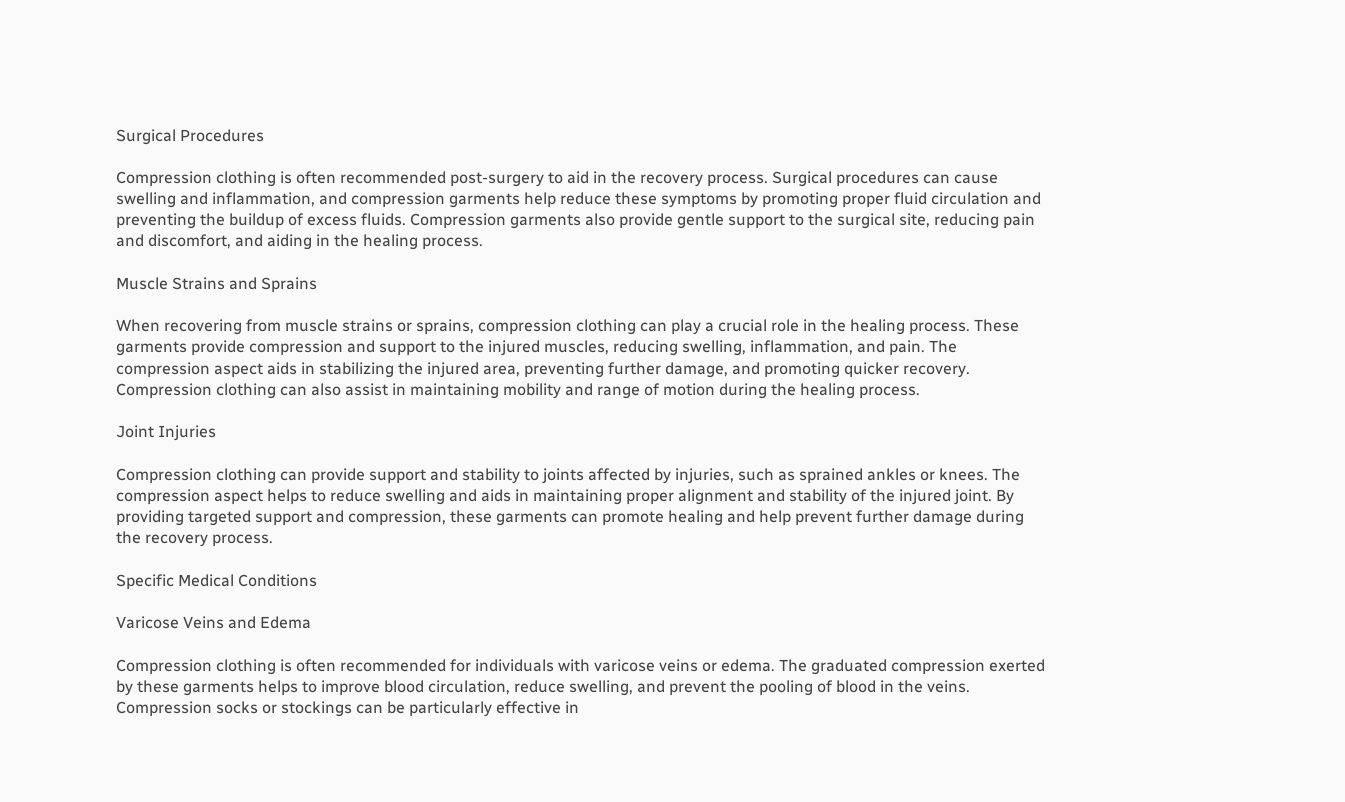Surgical Procedures

Compression clothing is often recommended post-surgery to aid in the recovery process. Surgical procedures can cause swelling and inflammation, and compression garments help reduce these symptoms by promoting proper fluid circulation and preventing the buildup of excess fluids. Compression garments also provide gentle support to the surgical site, reducing pain and discomfort, and aiding in the healing process.

Muscle Strains and Sprains

When recovering from muscle strains or sprains, compression clothing can play a crucial role in the healing process. These garments provide compression and support to the injured muscles, reducing swelling, inflammation, and pain. The compression aspect aids in stabilizing the injured area, preventing further damage, and promoting quicker recovery. Compression clothing can also assist in maintaining mobility and range of motion during the healing process.

Joint Injuries

Compression clothing can provide support and stability to joints affected by injuries, such as sprained ankles or knees. The compression aspect helps to reduce swelling and aids in maintaining proper alignment and stability of the injured joint. By providing targeted support and compression, these garments can promote healing and help prevent further damage during the recovery process.

Specific Medical Conditions

Varicose Veins and Edema

Compression clothing is often recommended for individuals with varicose veins or edema. The graduated compression exerted by these garments helps to improve blood circulation, reduce swelling, and prevent the pooling of blood in the veins. Compression socks or stockings can be particularly effective in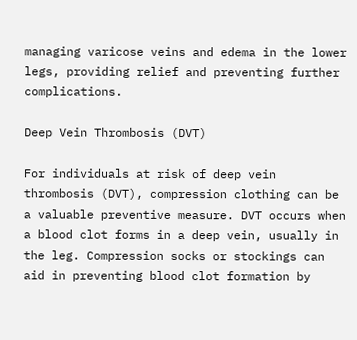managing varicose veins and edema in the lower legs, providing relief and preventing further complications.

Deep Vein Thrombosis (DVT)

For individuals at risk of deep vein thrombosis (DVT), compression clothing can be a valuable preventive measure. DVT occurs when a blood clot forms in a deep vein, usually in the leg. Compression socks or stockings can aid in preventing blood clot formation by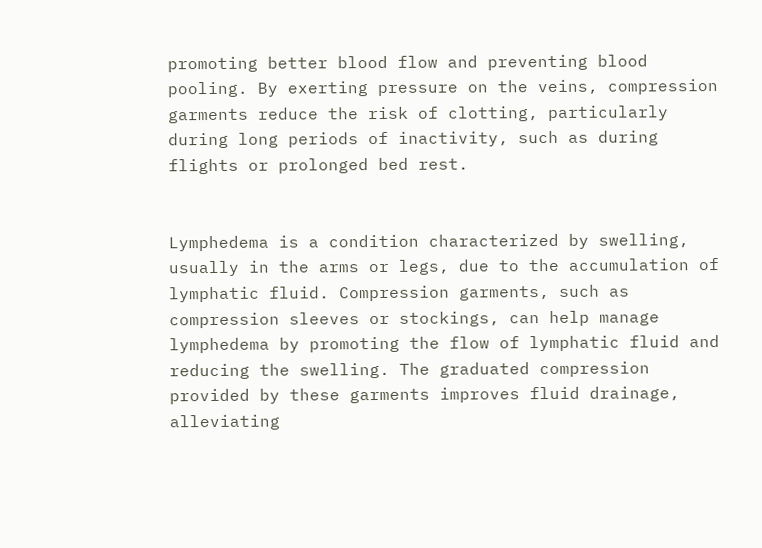promoting better blood flow and preventing blood pooling. By exerting pressure on the veins, compression garments reduce the risk of clotting, particularly during long periods of inactivity, such as during flights or prolonged bed rest.


Lymphedema is a condition characterized by swelling, usually in the arms or legs, due to the accumulation of lymphatic fluid. Compression garments, such as compression sleeves or stockings, can help manage lymphedema by promoting the flow of lymphatic fluid and reducing the swelling. The graduated compression provided by these garments improves fluid drainage, alleviating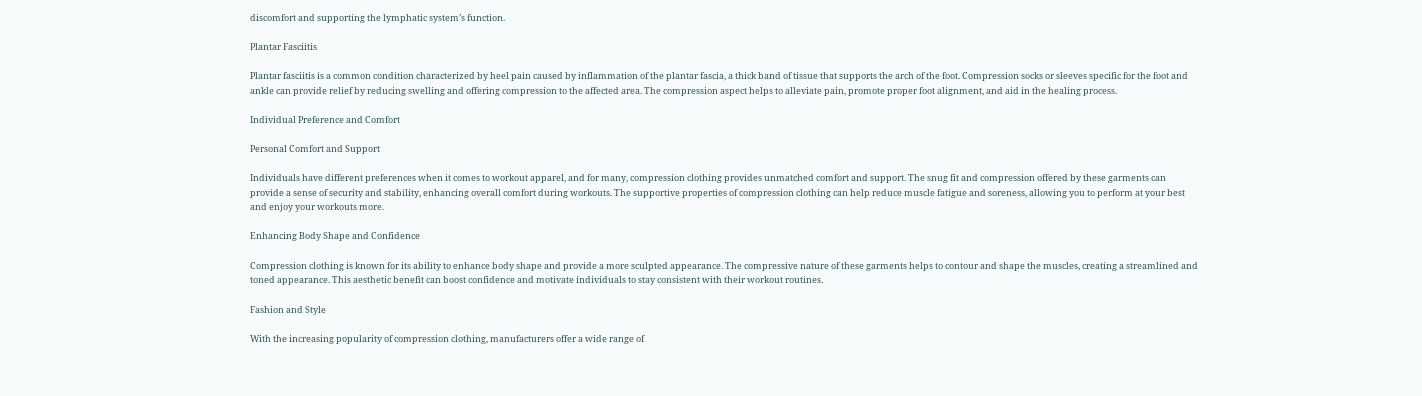discomfort and supporting the lymphatic system’s function.

Plantar Fasciitis

Plantar fasciitis is a common condition characterized by heel pain caused by inflammation of the plantar fascia, a thick band of tissue that supports the arch of the foot. Compression socks or sleeves specific for the foot and ankle can provide relief by reducing swelling and offering compression to the affected area. The compression aspect helps to alleviate pain, promote proper foot alignment, and aid in the healing process.

Individual Preference and Comfort

Personal Comfort and Support

Individuals have different preferences when it comes to workout apparel, and for many, compression clothing provides unmatched comfort and support. The snug fit and compression offered by these garments can provide a sense of security and stability, enhancing overall comfort during workouts. The supportive properties of compression clothing can help reduce muscle fatigue and soreness, allowing you to perform at your best and enjoy your workouts more.

Enhancing Body Shape and Confidence

Compression clothing is known for its ability to enhance body shape and provide a more sculpted appearance. The compressive nature of these garments helps to contour and shape the muscles, creating a streamlined and toned appearance. This aesthetic benefit can boost confidence and motivate individuals to stay consistent with their workout routines.

Fashion and Style

With the increasing popularity of compression clothing, manufacturers offer a wide range of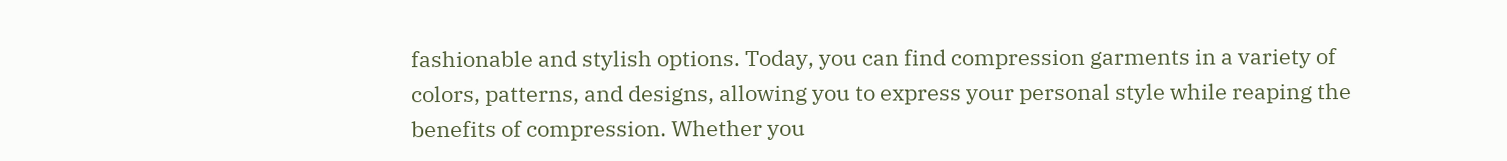fashionable and stylish options. Today, you can find compression garments in a variety of colors, patterns, and designs, allowing you to express your personal style while reaping the benefits of compression. Whether you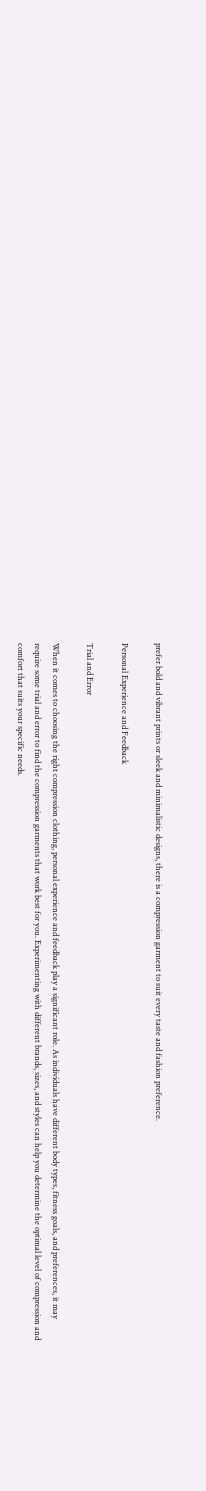prefer bold and vibrant prints or sleek and minimalistic designs, there is a compression garment to suit every taste and fashion preference.

Personal Experience and Feedback

Trial and Error

When it comes to choosing the right compression clothing, personal experience and feedback play a significant role. As individuals have different body types, fitness goals, and preferences, it may require some trial and error to find the compression garments that work best for you. Experimenting with different brands, sizes, and styles can help you determine the optimal level of compression and comfort that suits your specific needs.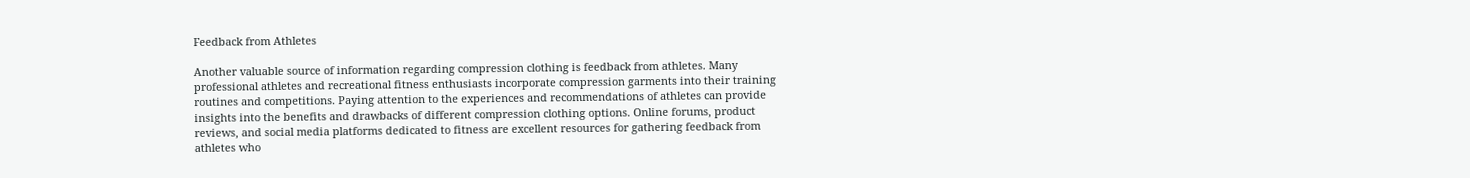Feedback from Athletes

Another valuable source of information regarding compression clothing is feedback from athletes. Many professional athletes and recreational fitness enthusiasts incorporate compression garments into their training routines and competitions. Paying attention to the experiences and recommendations of athletes can provide insights into the benefits and drawbacks of different compression clothing options. Online forums, product reviews, and social media platforms dedicated to fitness are excellent resources for gathering feedback from athletes who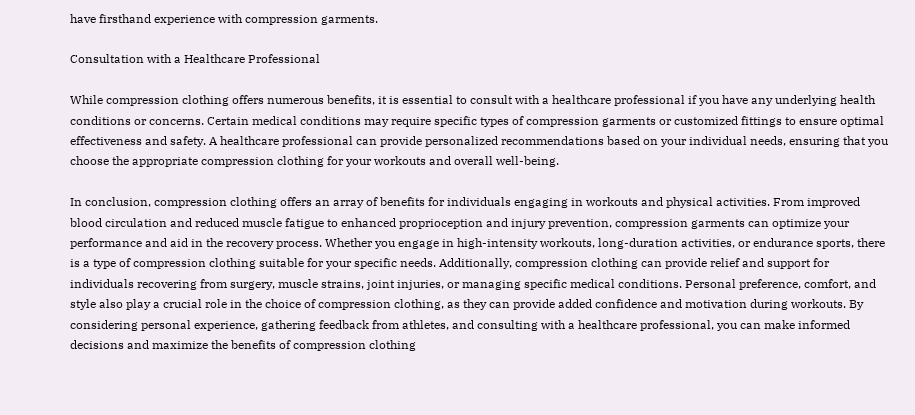have firsthand experience with compression garments.

Consultation with a Healthcare Professional

While compression clothing offers numerous benefits, it is essential to consult with a healthcare professional if you have any underlying health conditions or concerns. Certain medical conditions may require specific types of compression garments or customized fittings to ensure optimal effectiveness and safety. A healthcare professional can provide personalized recommendations based on your individual needs, ensuring that you choose the appropriate compression clothing for your workouts and overall well-being.

In conclusion, compression clothing offers an array of benefits for individuals engaging in workouts and physical activities. From improved blood circulation and reduced muscle fatigue to enhanced proprioception and injury prevention, compression garments can optimize your performance and aid in the recovery process. Whether you engage in high-intensity workouts, long-duration activities, or endurance sports, there is a type of compression clothing suitable for your specific needs. Additionally, compression clothing can provide relief and support for individuals recovering from surgery, muscle strains, joint injuries, or managing specific medical conditions. Personal preference, comfort, and style also play a crucial role in the choice of compression clothing, as they can provide added confidence and motivation during workouts. By considering personal experience, gathering feedback from athletes, and consulting with a healthcare professional, you can make informed decisions and maximize the benefits of compression clothing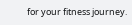for your fitness journey.